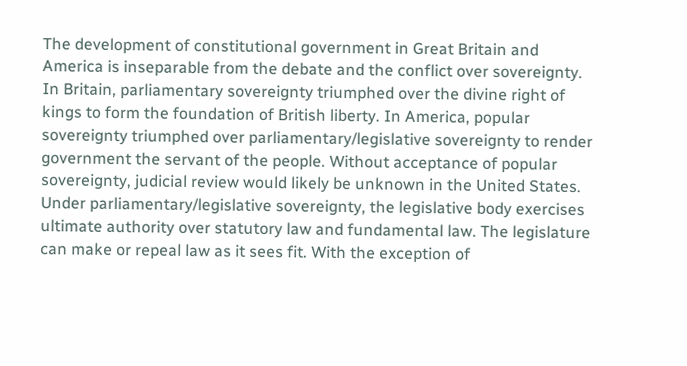The development of constitutional government in Great Britain and America is inseparable from the debate and the conflict over sovereignty. In Britain, parliamentary sovereignty triumphed over the divine right of kings to form the foundation of British liberty. In America, popular sovereignty triumphed over parliamentary/legislative sovereignty to render government the servant of the people. Without acceptance of popular sovereignty, judicial review would likely be unknown in the United States. Under parliamentary/legislative sovereignty, the legislative body exercises ultimate authority over statutory law and fundamental law. The legislature can make or repeal law as it sees fit. With the exception of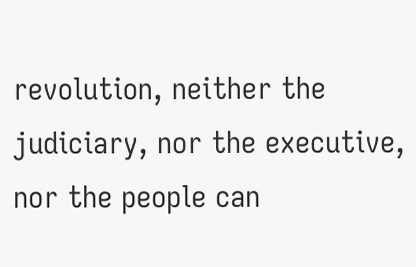revolution, neither the judiciary, nor the executive, nor the people can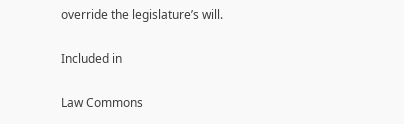override the legislature’s will.

Included in

Law Commons